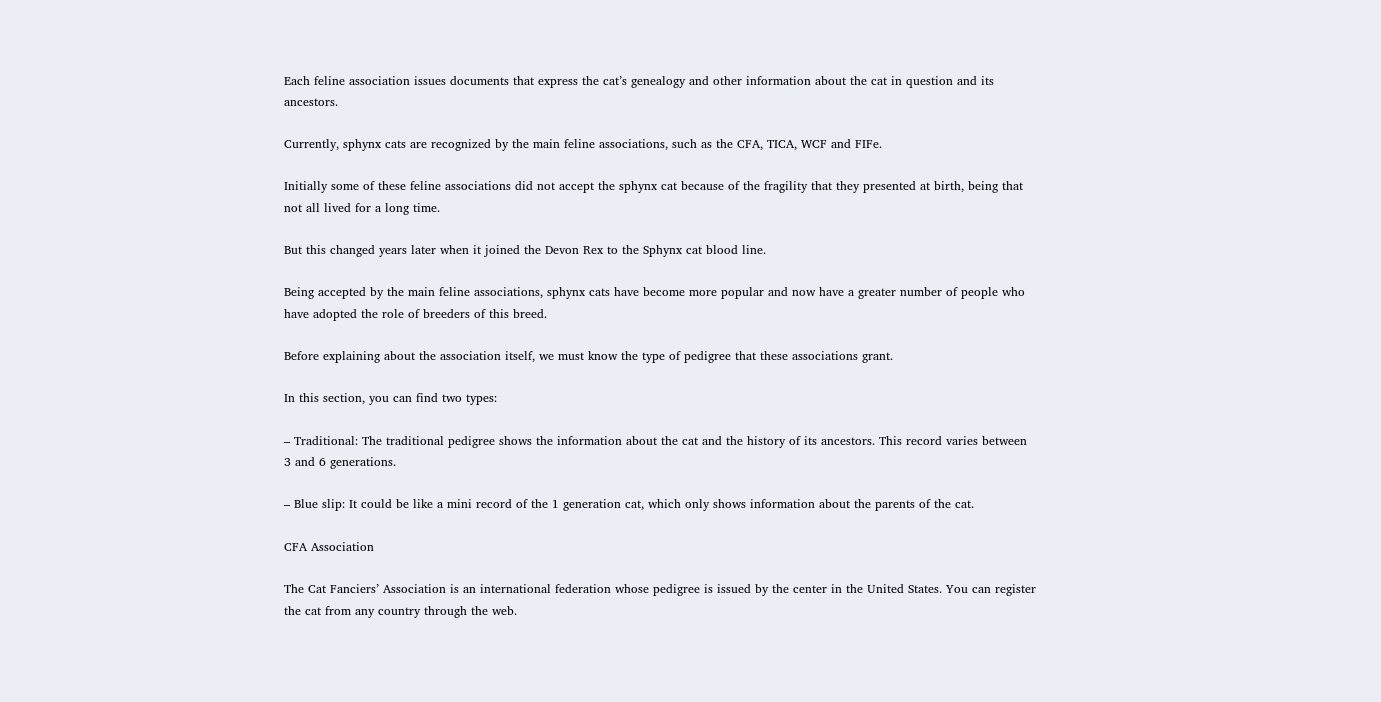Each feline association issues documents that express the cat’s genealogy and other information about the cat in question and its ancestors.

Currently, sphynx cats are recognized by the main feline associations, such as the CFA, TICA, WCF and FIFe.

Initially some of these feline associations did not accept the sphynx cat because of the fragility that they presented at birth, being that not all lived for a long time.

But this changed years later when it joined the Devon Rex to the Sphynx cat blood line.

Being accepted by the main feline associations, sphynx cats have become more popular and now have a greater number of people who have adopted the role of breeders of this breed.

Before explaining about the association itself, we must know the type of pedigree that these associations grant.

In this section, you can find two types:

– Traditional: The traditional pedigree shows the information about the cat and the history of its ancestors. This record varies between 3 and 6 generations.

– Blue slip: It could be like a mini record of the 1 generation cat, which only shows information about the parents of the cat.

CFA Association

The Cat Fanciers’ Association is an international federation whose pedigree is issued by the center in the United States. You can register the cat from any country through the web.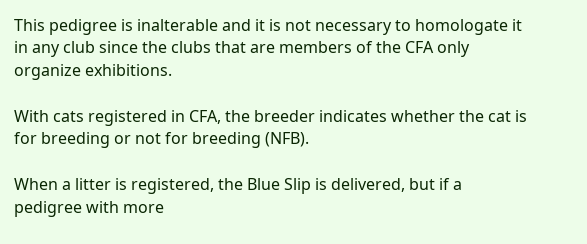This pedigree is inalterable and it is not necessary to homologate it in any club since the clubs that are members of the CFA only organize exhibitions.

With cats registered in CFA, the breeder indicates whether the cat is for breeding or not for breeding (NFB).

When a litter is registered, the Blue Slip is delivered, but if a pedigree with more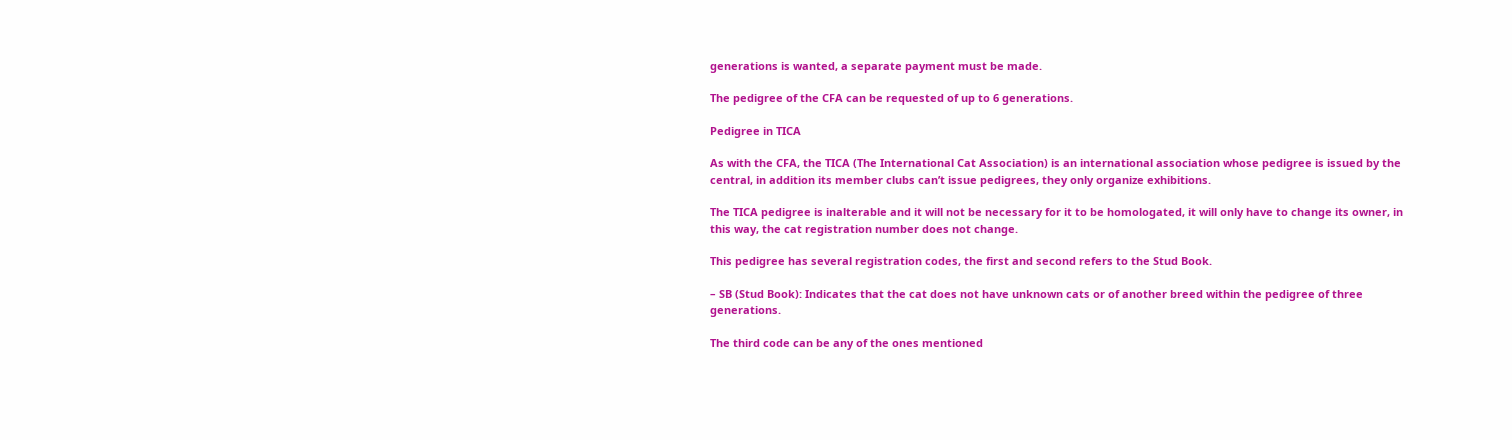generations is wanted, a separate payment must be made.

The pedigree of the CFA can be requested of up to 6 generations.

Pedigree in TICA

As with the CFA, the TICA (The International Cat Association) is an international association whose pedigree is issued by the central, in addition its member clubs can’t issue pedigrees, they only organize exhibitions.

The TICA pedigree is inalterable and it will not be necessary for it to be homologated, it will only have to change its owner, in this way, the cat registration number does not change.

This pedigree has several registration codes, the first and second refers to the Stud Book.

– SB (Stud Book): Indicates that the cat does not have unknown cats or of another breed within the pedigree of three generations.

The third code can be any of the ones mentioned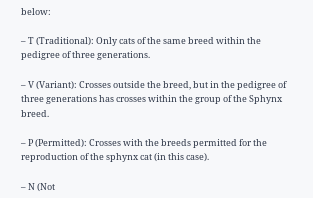below:

– T (Traditional): Only cats of the same breed within the pedigree of three generations.

– V (Variant): Crosses outside the breed, but in the pedigree of three generations has crosses within the group of the Sphynx breed.

– P (Permitted): Crosses with the breeds permitted for the reproduction of the sphynx cat (in this case).

– N (Not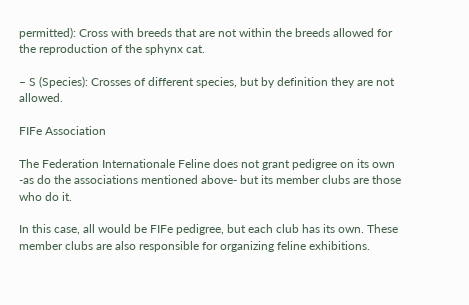permitted): Cross with breeds that are not within the breeds allowed for the reproduction of the sphynx cat.

– S (Species): Crosses of different species, but by definition they are not allowed.

FIFe Association

The Federation Internationale Feline does not grant pedigree on its own -as do the associations mentioned above- but its member clubs are those who do it.

In this case, all would be FIFe pedigree, but each club has its own. These member clubs are also responsible for organizing feline exhibitions.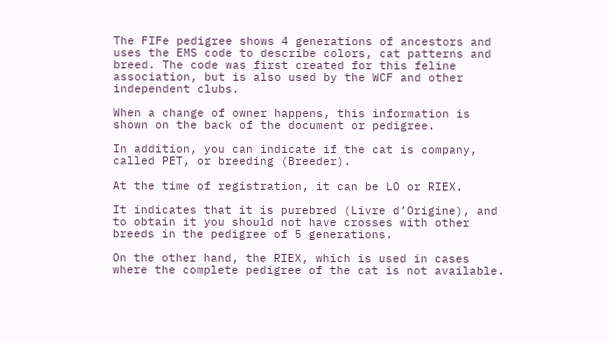The FIFe pedigree shows 4 generations of ancestors and uses the EMS code to describe colors, cat patterns and breed. The code was first created for this feline association, but is also used by the WCF and other independent clubs.

When a change of owner happens, this information is shown on the back of the document or pedigree.

In addition, you can indicate if the cat is company, called PET, or breeding (Breeder).

At the time of registration, it can be LO or RIEX.

It indicates that it is purebred (Livre d’Origine), and to obtain it you should not have crosses with other breeds in the pedigree of 5 generations.

On the other hand, the RIEX, which is used in cases where the complete pedigree of the cat is not available.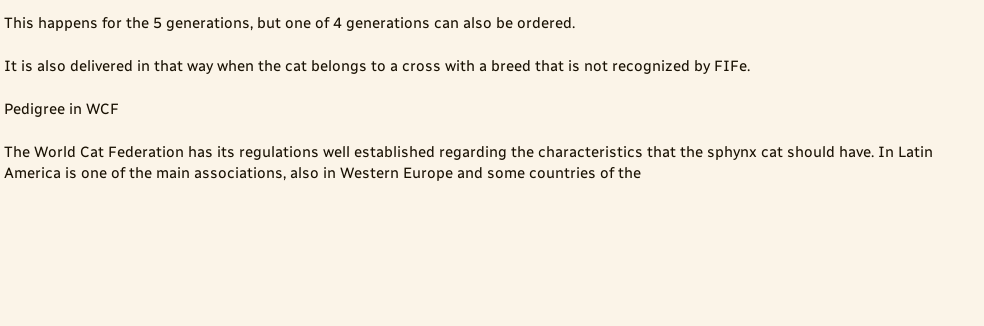This happens for the 5 generations, but one of 4 generations can also be ordered.

It is also delivered in that way when the cat belongs to a cross with a breed that is not recognized by FIFe.

Pedigree in WCF

The World Cat Federation has its regulations well established regarding the characteristics that the sphynx cat should have. In Latin America is one of the main associations, also in Western Europe and some countries of the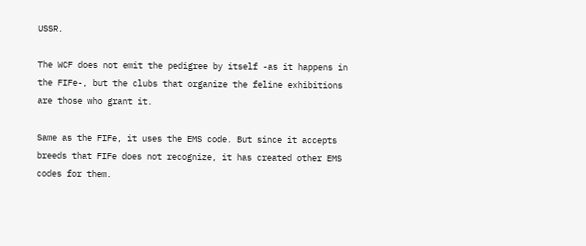USSR.

The WCF does not emit the pedigree by itself -as it happens in the FIFe-, but the clubs that organize the feline exhibitions are those who grant it.

Same as the FIFe, it uses the EMS code. But since it accepts breeds that FIFe does not recognize, it has created other EMS codes for them.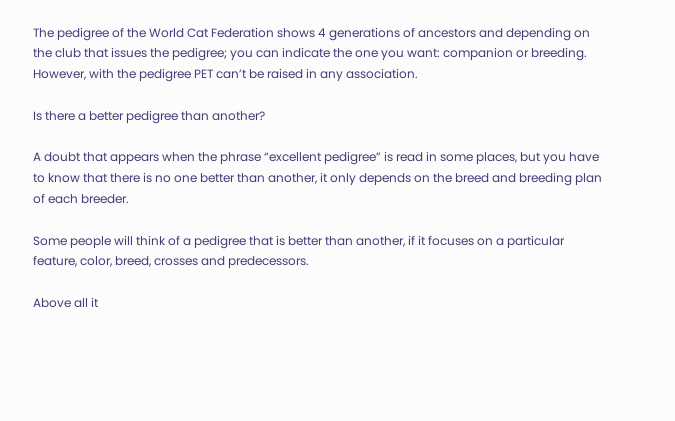The pedigree of the World Cat Federation shows 4 generations of ancestors and depending on the club that issues the pedigree; you can indicate the one you want: companion or breeding. However, with the pedigree PET can’t be raised in any association.

Is there a better pedigree than another?

A doubt that appears when the phrase “excellent pedigree” is read in some places, but you have to know that there is no one better than another, it only depends on the breed and breeding plan of each breeder.

Some people will think of a pedigree that is better than another, if it focuses on a particular feature, color, breed, crosses and predecessors.

Above all it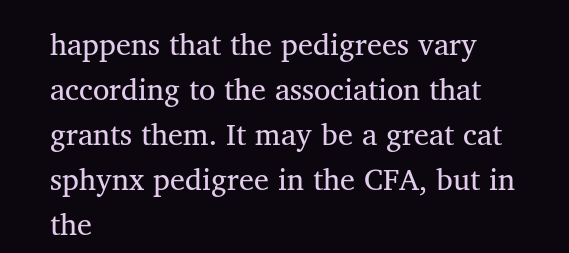happens that the pedigrees vary according to the association that grants them. It may be a great cat sphynx pedigree in the CFA, but in the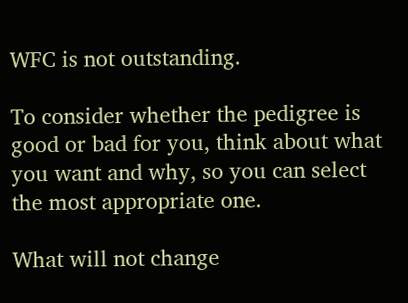WFC is not outstanding.

To consider whether the pedigree is good or bad for you, think about what you want and why, so you can select the most appropriate one.

What will not change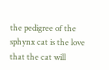the pedigree of the sphynx cat is the love that the cat will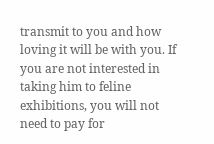transmit to you and how loving it will be with you. If you are not interested in taking him to feline exhibitions, you will not need to pay for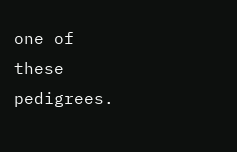one of these pedigrees.